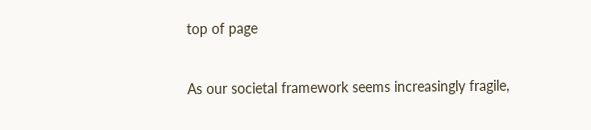top of page


As our societal framework seems increasingly fragile,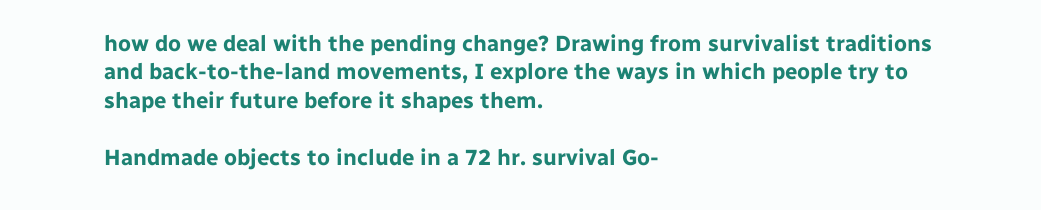how do we deal with the pending change? Drawing from survivalist traditions and back-to-the-land movements, I explore the ways in which people try to shape their future before it shapes them.

Handmade objects to include in a 72 hr. survival Go-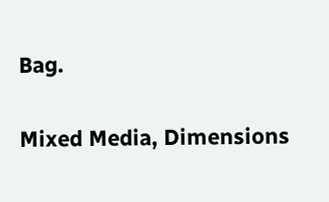Bag.

Mixed Media, Dimensions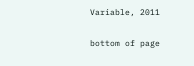Variable, 2011

bottom of page